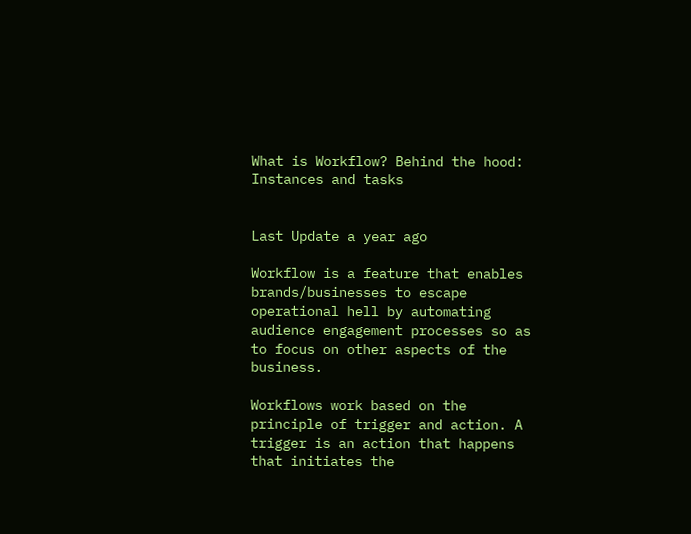What is Workflow? Behind the hood: Instances and tasks


Last Update a year ago

Workflow is a feature that enables brands/businesses to escape operational hell by automating audience engagement processes so as to focus on other aspects of the business.

Workflows work based on the principle of trigger and action. A trigger is an action that happens that initiates the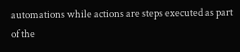automations while actions are steps executed as part of the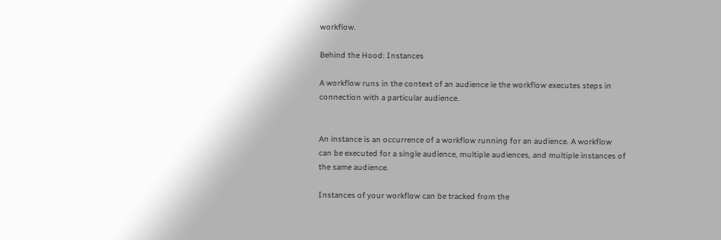workflow.

Behind the Hood: Instances

A workflow runs in the context of an audience ie the workflow executes steps in connection with a particular audience.


An instance is an occurrence of a workflow running for an audience. A workflow can be executed for a single audience, multiple audiences, and multiple instances of the same audience.

Instances of your workflow can be tracked from the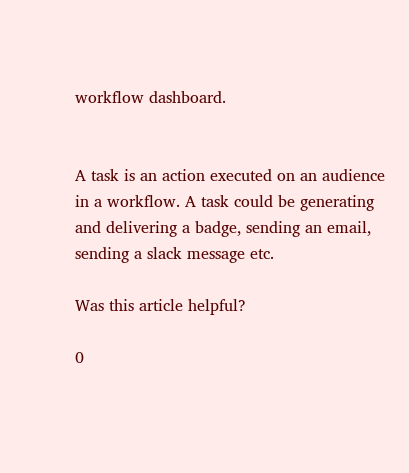workflow dashboard.


A task is an action executed on an audience in a workflow. A task could be generating and delivering a badge, sending an email, sending a slack message etc.

Was this article helpful?

0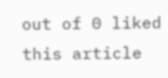out of 0 liked this article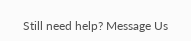Still need help? Message Us